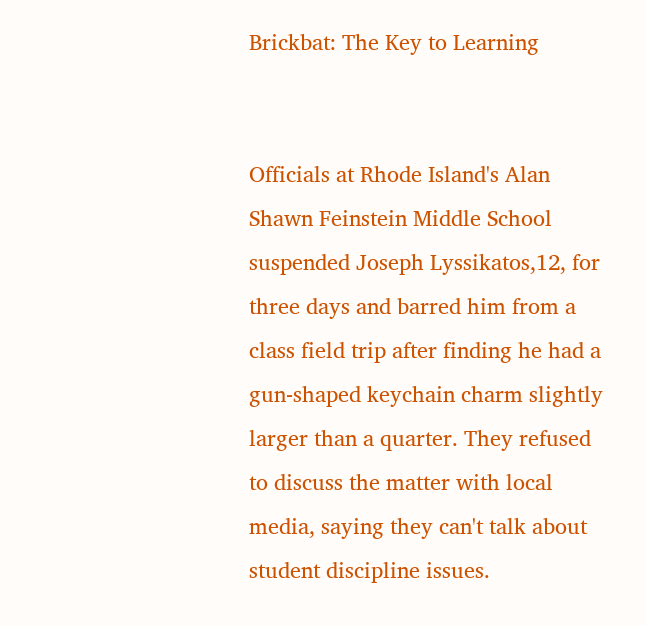Brickbat: The Key to Learning


Officials at Rhode Island's Alan Shawn Feinstein Middle School suspended Joseph Lyssikatos,12, for three days and barred him from a class field trip after finding he had a gun-shaped keychain charm slightly larger than a quarter. They refused to discuss the matter with local media, saying they can't talk about student discipline issues.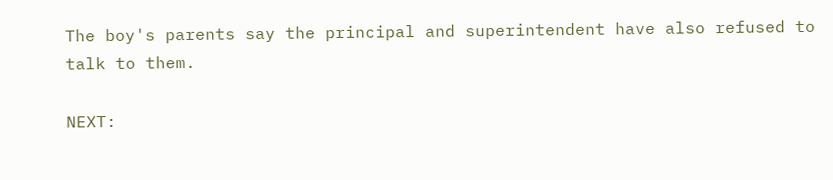The boy's parents say the principal and superintendent have also refused to talk to them.

NEXT: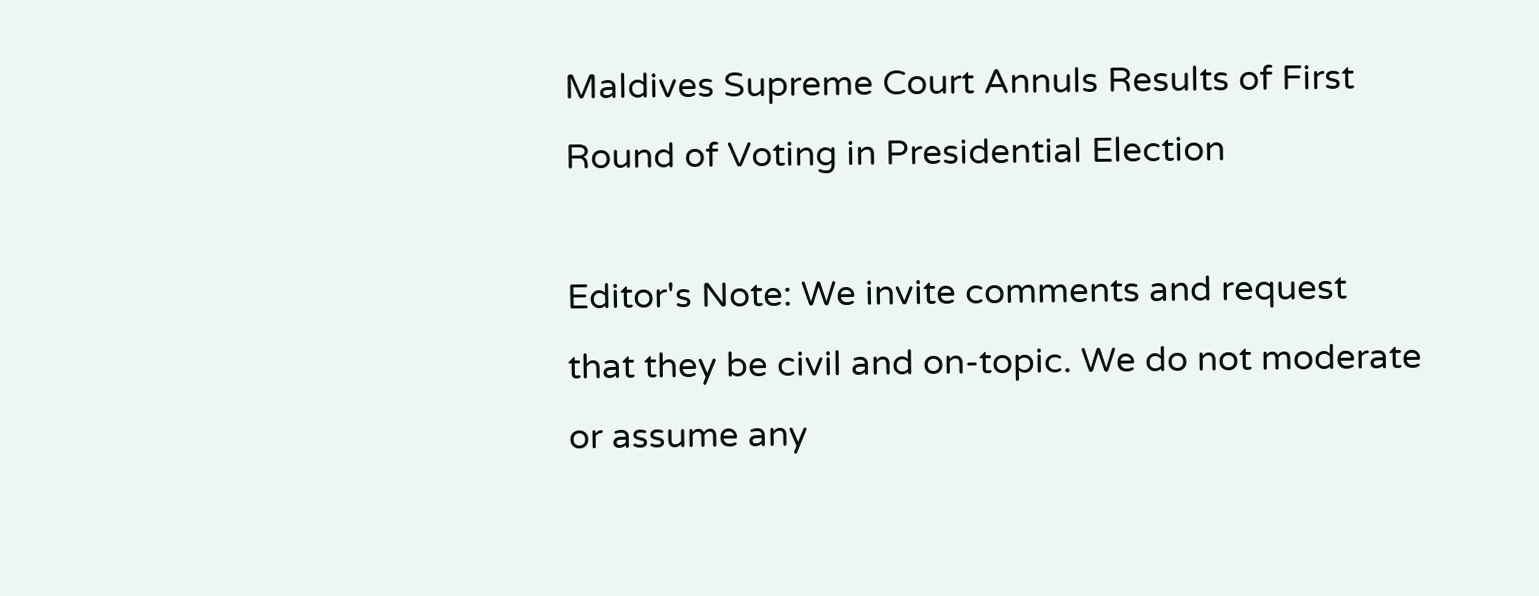Maldives Supreme Court Annuls Results of First Round of Voting in Presidential Election

Editor's Note: We invite comments and request that they be civil and on-topic. We do not moderate or assume any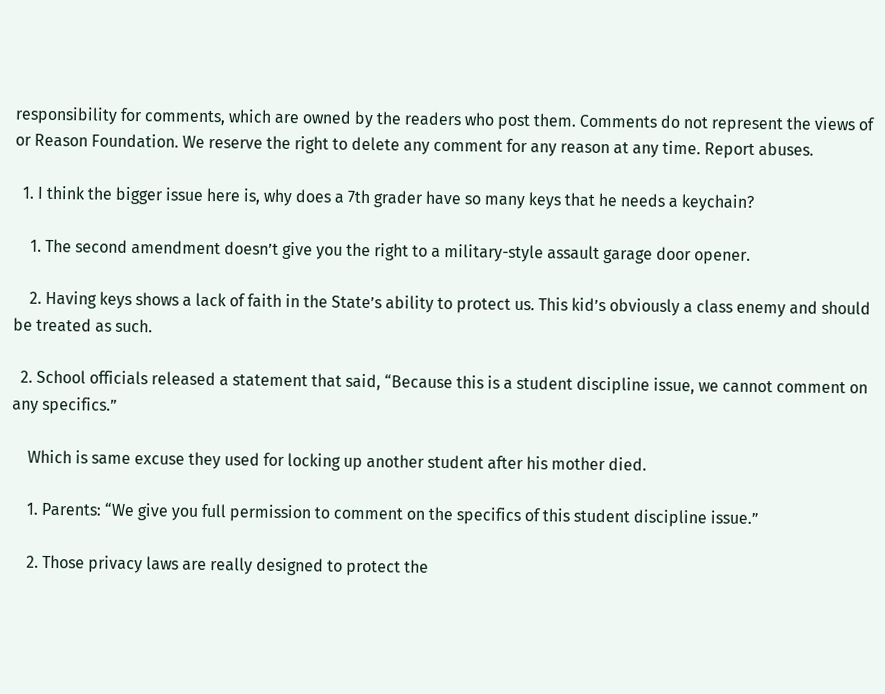responsibility for comments, which are owned by the readers who post them. Comments do not represent the views of or Reason Foundation. We reserve the right to delete any comment for any reason at any time. Report abuses.

  1. I think the bigger issue here is, why does a 7th grader have so many keys that he needs a keychain?

    1. The second amendment doesn’t give you the right to a military-style assault garage door opener.

    2. Having keys shows a lack of faith in the State’s ability to protect us. This kid’s obviously a class enemy and should be treated as such.

  2. School officials released a statement that said, “Because this is a student discipline issue, we cannot comment on any specifics.”

    Which is same excuse they used for locking up another student after his mother died.

    1. Parents: “We give you full permission to comment on the specifics of this student discipline issue.”

    2. Those privacy laws are really designed to protect the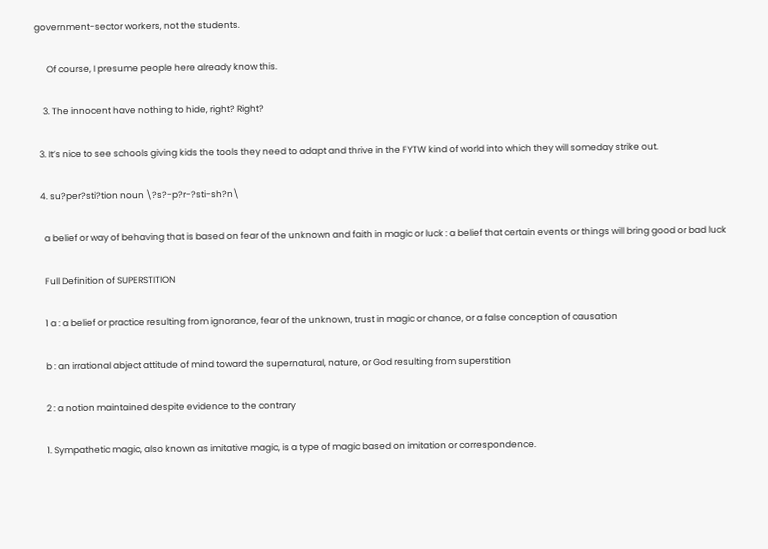government-sector workers, not the students.

      Of course, I presume people here already know this.

    3. The innocent have nothing to hide, right? Right?

  3. It’s nice to see schools giving kids the tools they need to adapt and thrive in the FYTW kind of world into which they will someday strike out.

  4. su?per?sti?tion noun \?s?-p?r-?sti-sh?n\

    a belief or way of behaving that is based on fear of the unknown and faith in magic or luck : a belief that certain events or things will bring good or bad luck

    Full Definition of SUPERSTITION

    1 a : a belief or practice resulting from ignorance, fear of the unknown, trust in magic or chance, or a false conception of causation

    b : an irrational abject attitude of mind toward the supernatural, nature, or God resulting from superstition

    2 : a notion maintained despite evidence to the contrary

    1. Sympathetic magic, also known as imitative magic, is a type of magic based on imitation or correspondence.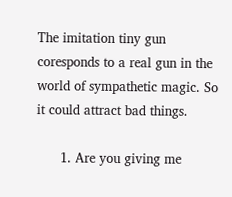The imitation tiny gun coresponds to a real gun in the world of sympathetic magic. So it could attract bad things.

      1. Are you giving me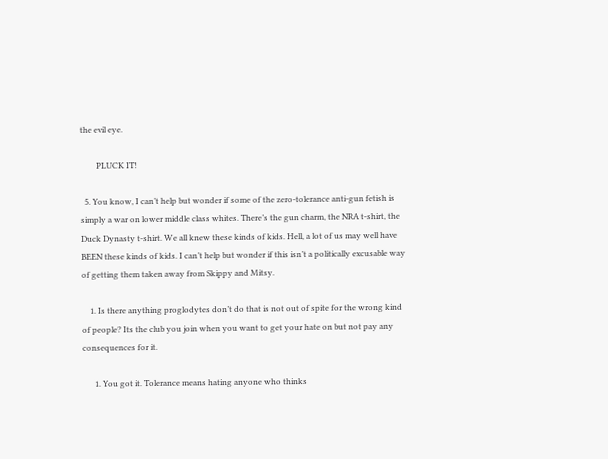the evil eye.

        PLUCK IT!

  5. You know, I can’t help but wonder if some of the zero-tolerance anti-gun fetish is simply a war on lower middle class whites. There’s the gun charm, the NRA t-shirt, the Duck Dynasty t-shirt. We all knew these kinds of kids. Hell, a lot of us may well have BEEN these kinds of kids. I can’t help but wonder if this isn’t a politically excusable way of getting them taken away from Skippy and Mitsy.

    1. Is there anything proglodytes don’t do that is not out of spite for the wrong kind of people? Its the club you join when you want to get your hate on but not pay any consequences for it.

      1. You got it. Tolerance means hating anyone who thinks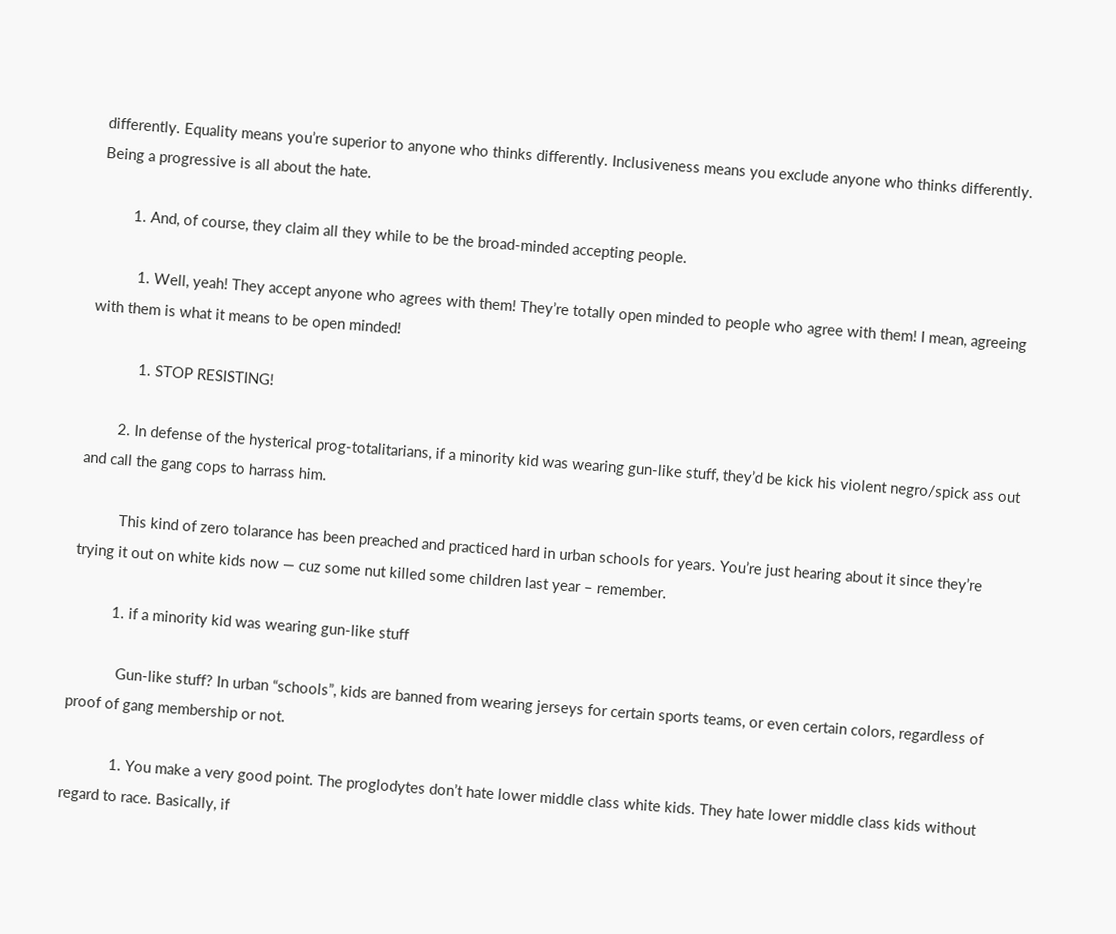differently. Equality means you’re superior to anyone who thinks differently. Inclusiveness means you exclude anyone who thinks differently. Being a progressive is all about the hate.

        1. And, of course, they claim all they while to be the broad-minded accepting people.

          1. Well, yeah! They accept anyone who agrees with them! They’re totally open minded to people who agree with them! I mean, agreeing with them is what it means to be open minded!

            1. STOP RESISTING!

        2. In defense of the hysterical prog-totalitarians, if a minority kid was wearing gun-like stuff, they’d be kick his violent negro/spick ass out and call the gang cops to harrass him.

          This kind of zero tolarance has been preached and practiced hard in urban schools for years. You’re just hearing about it since they’re trying it out on white kids now — cuz some nut killed some children last year – remember.

          1. if a minority kid was wearing gun-like stuff

            Gun-like stuff? In urban “schools”, kids are banned from wearing jerseys for certain sports teams, or even certain colors, regardless of proof of gang membership or not.

            1. You make a very good point. The proglodytes don’t hate lower middle class white kids. They hate lower middle class kids without regard to race. Basically, if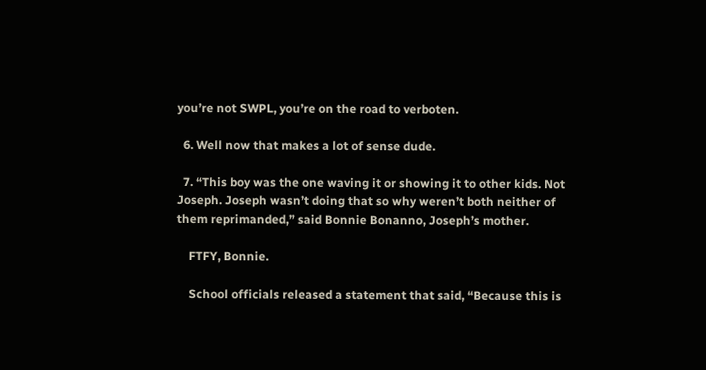you’re not SWPL, you’re on the road to verboten.

  6. Well now that makes a lot of sense dude.

  7. “This boy was the one waving it or showing it to other kids. Not Joseph. Joseph wasn’t doing that so why weren’t both neither of them reprimanded,” said Bonnie Bonanno, Joseph’s mother.

    FTFY, Bonnie.

    School officials released a statement that said, “Because this is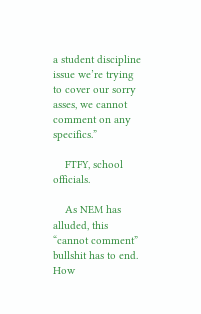a student discipline issue we’re trying to cover our sorry asses, we cannot comment on any specifics.”

    FTFY, school officials.

    As NEM has alluded, this “cannot comment” bullshit has to end. How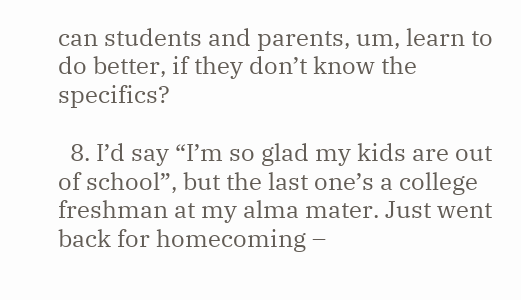can students and parents, um, learn to do better, if they don’t know the specifics?

  8. I’d say “I’m so glad my kids are out of school”, but the last one’s a college freshman at my alma mater. Just went back for homecoming –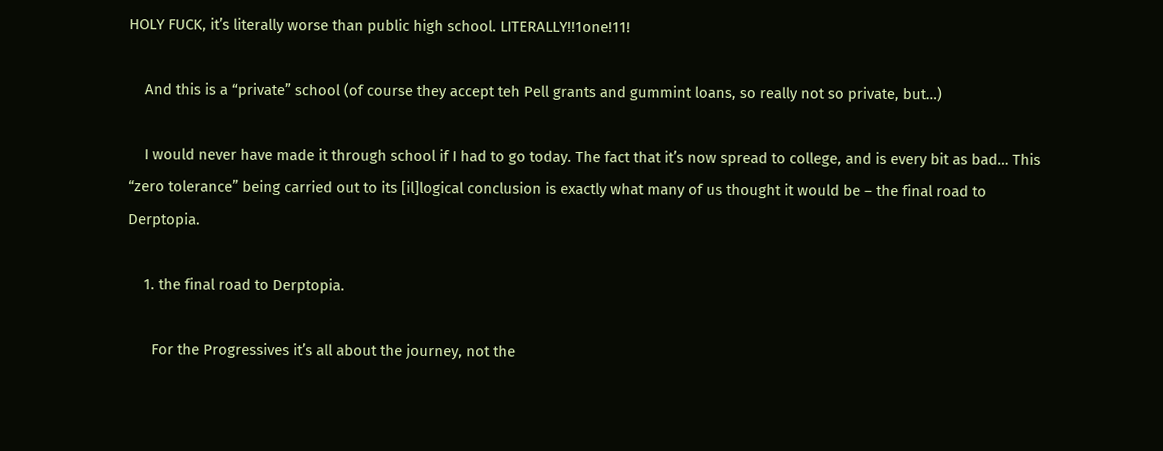HOLY FUCK, it’s literally worse than public high school. LITERALLY!!1one!11!

    And this is a “private” school (of course they accept teh Pell grants and gummint loans, so really not so private, but…)

    I would never have made it through school if I had to go today. The fact that it’s now spread to college, and is every bit as bad… This “zero tolerance” being carried out to its [il]logical conclusion is exactly what many of us thought it would be – the final road to Derptopia.

    1. the final road to Derptopia.

      For the Progressives it’s all about the journey, not the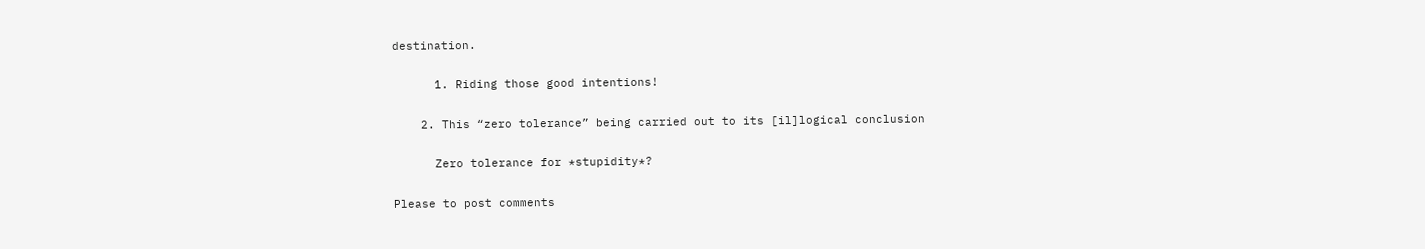destination.

      1. Riding those good intentions!

    2. This “zero tolerance” being carried out to its [il]logical conclusion

      Zero tolerance for *stupidity*?

Please to post comments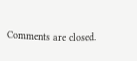Comments are closed.